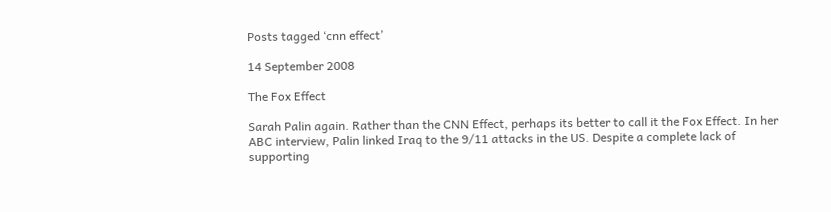Posts tagged ‘cnn effect’

14 September 2008

The Fox Effect

Sarah Palin again. Rather than the CNN Effect, perhaps its better to call it the Fox Effect. In her ABC interview, Palin linked Iraq to the 9/11 attacks in the US. Despite a complete lack of supporting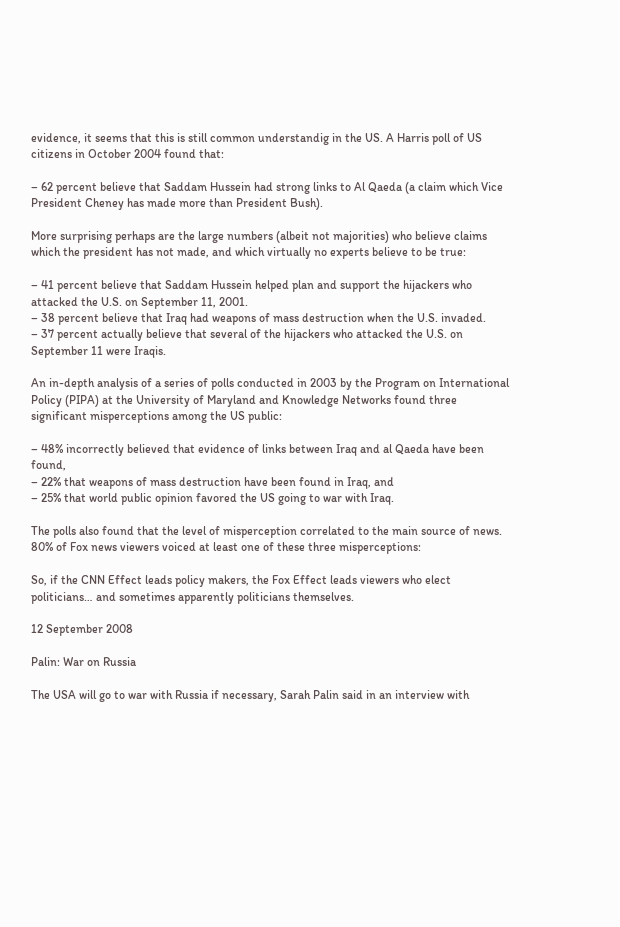evidence, it seems that this is still common understandig in the US. A Harris poll of US citizens in October 2004 found that:

– 62 percent believe that Saddam Hussein had strong links to Al Qaeda (a claim which Vice President Cheney has made more than President Bush).

More surprising perhaps are the large numbers (albeit not majorities) who believe claims which the president has not made, and which virtually no experts believe to be true:

– 41 percent believe that Saddam Hussein helped plan and support the hijackers who attacked the U.S. on September 11, 2001.
– 38 percent believe that Iraq had weapons of mass destruction when the U.S. invaded.
– 37 percent actually believe that several of the hijackers who attacked the U.S. on September 11 were Iraqis.

An in-depth analysis of a series of polls conducted in 2003 by the Program on International Policy (PIPA) at the University of Maryland and Knowledge Networks found three significant misperceptions among the US public:

– 48% incorrectly believed that evidence of links between Iraq and al Qaeda have been found,
– 22% that weapons of mass destruction have been found in Iraq, and
– 25% that world public opinion favored the US going to war with Iraq.

The polls also found that the level of misperception correlated to the main source of news. 80% of Fox news viewers voiced at least one of these three misperceptions:

So, if the CNN Effect leads policy makers, the Fox Effect leads viewers who elect politicians… and sometimes apparently politicians themselves.

12 September 2008

Palin: War on Russia

The USA will go to war with Russia if necessary, Sarah Palin said in an interview with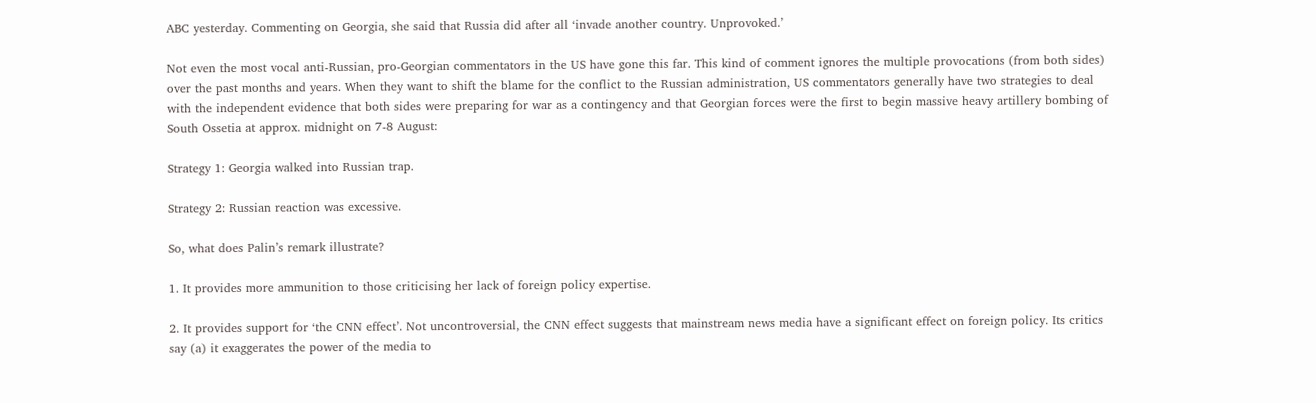ABC yesterday. Commenting on Georgia, she said that Russia did after all ‘invade another country. Unprovoked.’

Not even the most vocal anti-Russian, pro-Georgian commentators in the US have gone this far. This kind of comment ignores the multiple provocations (from both sides) over the past months and years. When they want to shift the blame for the conflict to the Russian administration, US commentators generally have two strategies to deal with the independent evidence that both sides were preparing for war as a contingency and that Georgian forces were the first to begin massive heavy artillery bombing of South Ossetia at approx. midnight on 7-8 August:

Strategy 1: Georgia walked into Russian trap.

Strategy 2: Russian reaction was excessive.

So, what does Palin’s remark illustrate?

1. It provides more ammunition to those criticising her lack of foreign policy expertise.

2. It provides support for ‘the CNN effect’. Not uncontroversial, the CNN effect suggests that mainstream news media have a significant effect on foreign policy. Its critics say (a) it exaggerates the power of the media to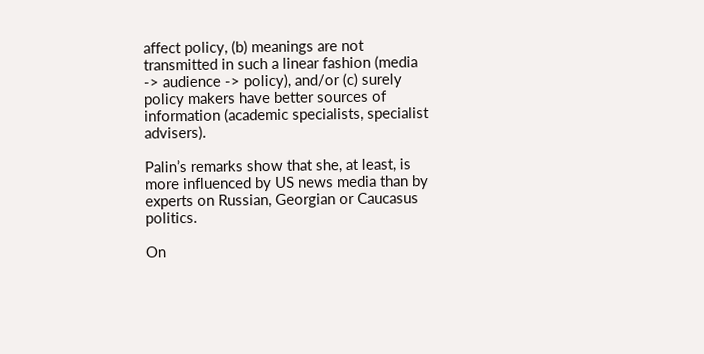affect policy, (b) meanings are not transmitted in such a linear fashion (media -> audience -> policy), and/or (c) surely policy makers have better sources of information (academic specialists, specialist advisers).

Palin’s remarks show that she, at least, is more influenced by US news media than by experts on Russian, Georgian or Caucasus politics.

On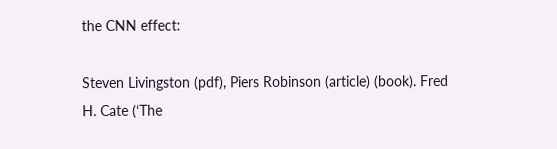the CNN effect:

Steven Livingston (pdf), Piers Robinson (article) (book). Fred H. Cate (‘The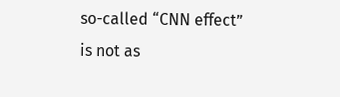so-called “CNN effect” is not as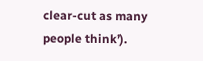clear-cut as many people think’).